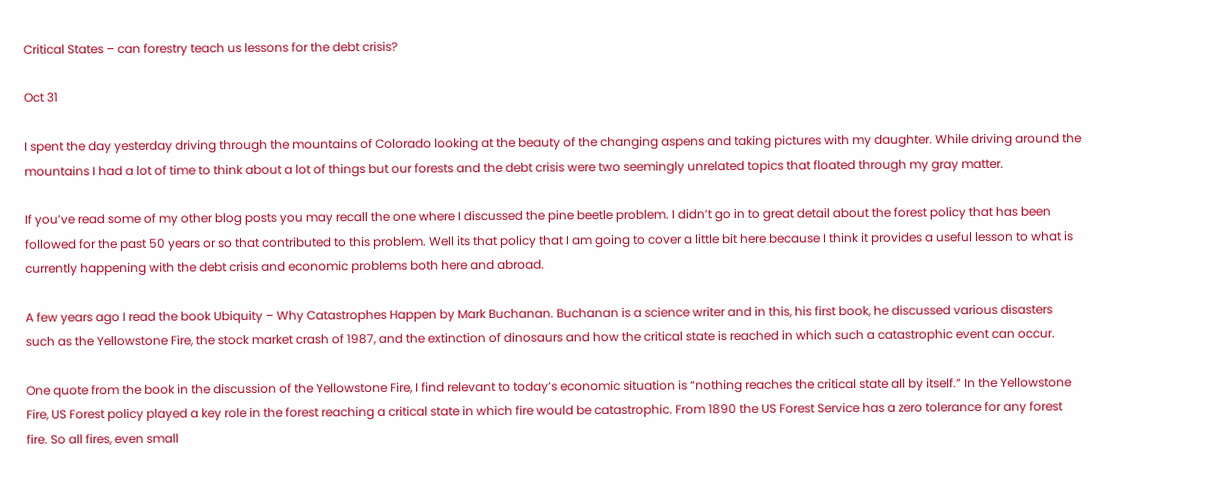Critical States – can forestry teach us lessons for the debt crisis?

Oct 31

I spent the day yesterday driving through the mountains of Colorado looking at the beauty of the changing aspens and taking pictures with my daughter. While driving around the mountains I had a lot of time to think about a lot of things but our forests and the debt crisis were two seemingly unrelated topics that floated through my gray matter.

If you’ve read some of my other blog posts you may recall the one where I discussed the pine beetle problem. I didn’t go in to great detail about the forest policy that has been followed for the past 50 years or so that contributed to this problem. Well its that policy that I am going to cover a little bit here because I think it provides a useful lesson to what is currently happening with the debt crisis and economic problems both here and abroad.

A few years ago I read the book Ubiquity – Why Catastrophes Happen by Mark Buchanan. Buchanan is a science writer and in this, his first book, he discussed various disasters such as the Yellowstone Fire, the stock market crash of 1987, and the extinction of dinosaurs and how the critical state is reached in which such a catastrophic event can occur.

One quote from the book in the discussion of the Yellowstone Fire, I find relevant to today’s economic situation is “nothing reaches the critical state all by itself.” In the Yellowstone Fire, US Forest policy played a key role in the forest reaching a critical state in which fire would be catastrophic. From 1890 the US Forest Service has a zero tolerance for any forest fire. So all fires, even small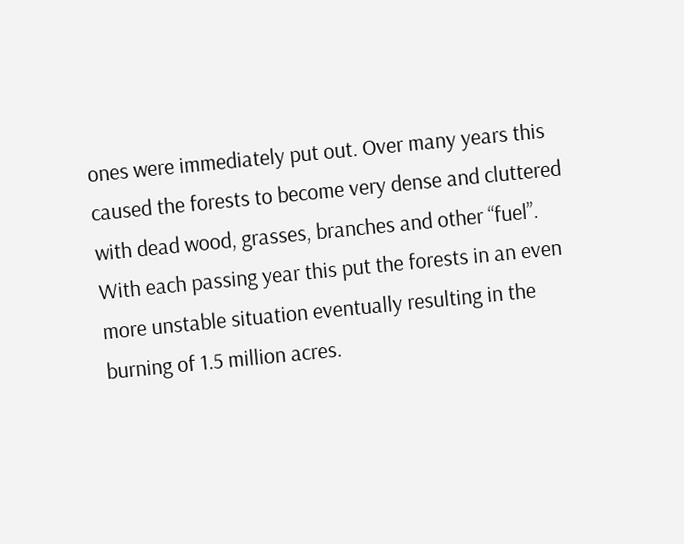ones were immediately put out. Over many years this caused the forests to become very dense and cluttered with dead wood, grasses, branches and other “fuel”. With each passing year this put the forests in an even more unstable situation eventually resulting in the burning of 1.5 million acres.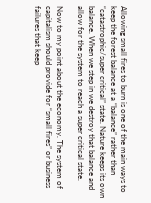Allowing small fires to burn is one of the main ways to keep the forest balance at a “balance” rather than “catastrophic/super critical” state. Nature keeps its own balance. When we step in we destroy that balance and allow for the system to reach a super critical state.

Now to my point about the economy. The system of capitalism should provide for “small fires” or business failures that keep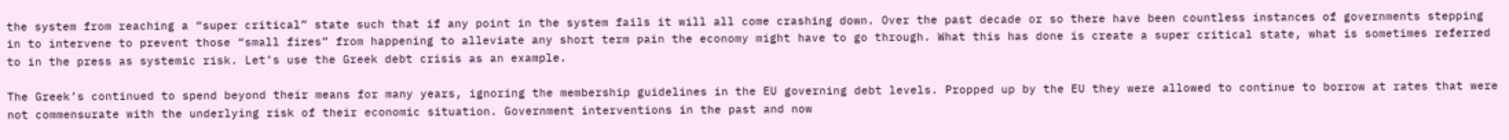the system from reaching a “super critical” state such that if any point in the system fails it will all come crashing down. Over the past decade or so there have been countless instances of governments stepping in to intervene to prevent those “small fires” from happening to alleviate any short term pain the economy might have to go through. What this has done is create a super critical state, what is sometimes referred to in the press as systemic risk. Let’s use the Greek debt crisis as an example.

The Greek’s continued to spend beyond their means for many years, ignoring the membership guidelines in the EU governing debt levels. Propped up by the EU they were allowed to continue to borrow at rates that were not commensurate with the underlying risk of their economic situation. Government interventions in the past and now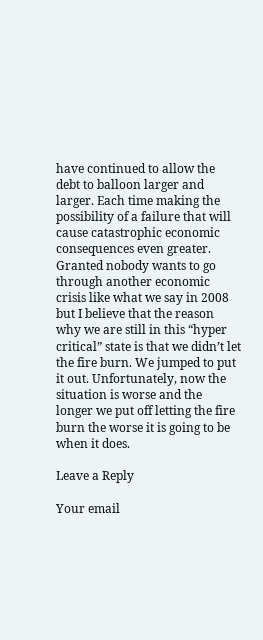have continued to allow the debt to balloon larger and larger. Each time making the possibility of a failure that will cause catastrophic economic consequences even greater. Granted nobody wants to go through another economic crisis like what we say in 2008 but I believe that the reason why we are still in this “hyper critical” state is that we didn’t let the fire burn. We jumped to put it out. Unfortunately, now the situation is worse and the longer we put off letting the fire burn the worse it is going to be when it does.

Leave a Reply

Your email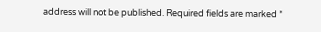address will not be published. Required fields are marked *